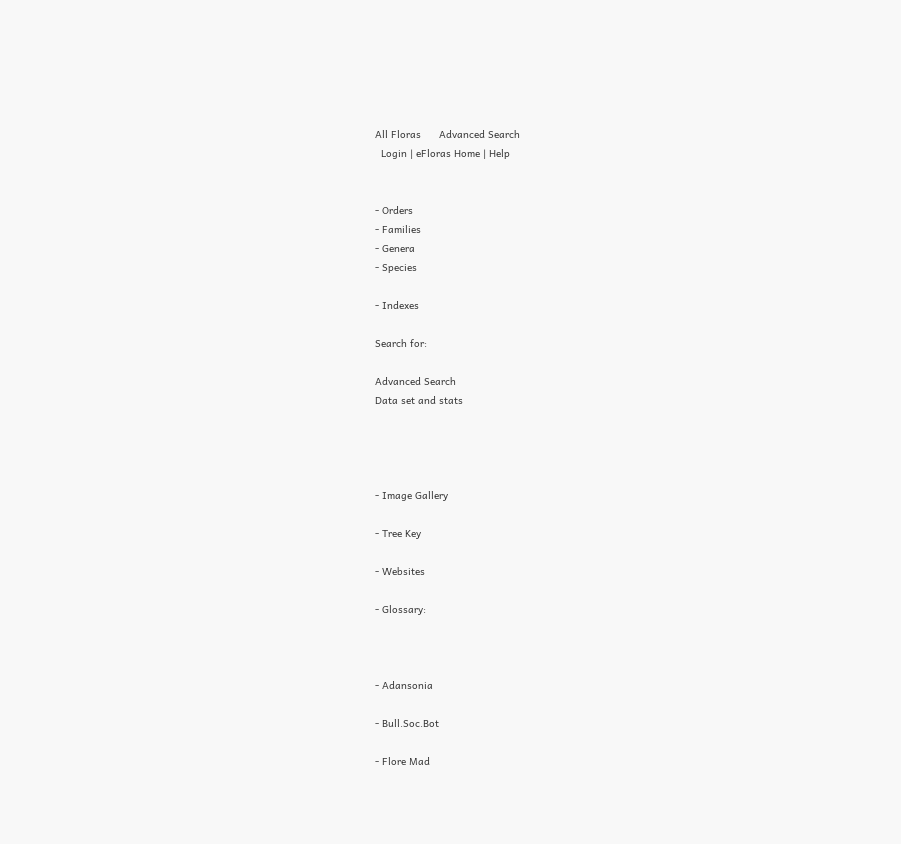All Floras      Advanced Search
  Login | eFloras Home | Help


- Orders
- Families
- Genera
- Species

- Indexes

Search for:

Advanced Search
Data set and stats




- Image Gallery

- Tree Key

- Websites

- Glossary:



- Adansonia

- Bull.Soc.Bot

- Flore Mad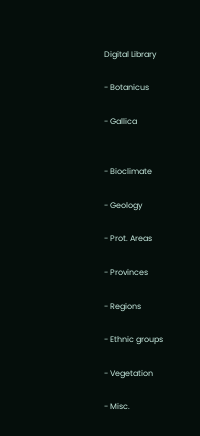Digital Library

- Botanicus

- Gallica


- Bioclimate

- Geology

- Prot. Areas

- Provinces

- Regions

- Ethnic groups

- Vegetation

- Misc.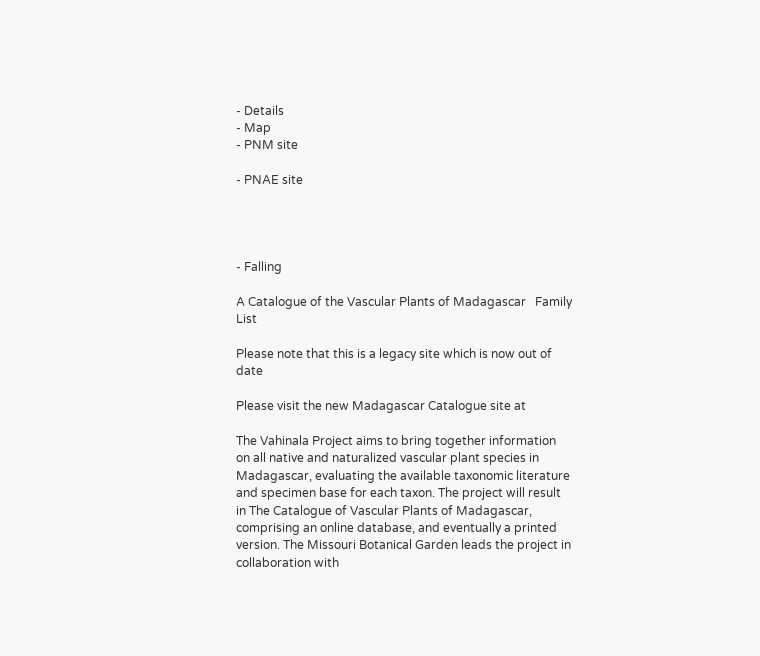- Details
- Map
- PNM site

- PNAE site




- Falling

A Catalogue of the Vascular Plants of Madagascar   Family List

Please note that this is a legacy site which is now out of date

Please visit the new Madagascar Catalogue site at

The Vahinala Project aims to bring together information on all native and naturalized vascular plant species in Madagascar, evaluating the available taxonomic literature and specimen base for each taxon. The project will result in The Catalogue of Vascular Plants of Madagascar, comprising an online database, and eventually a printed version. The Missouri Botanical Garden leads the project in collaboration with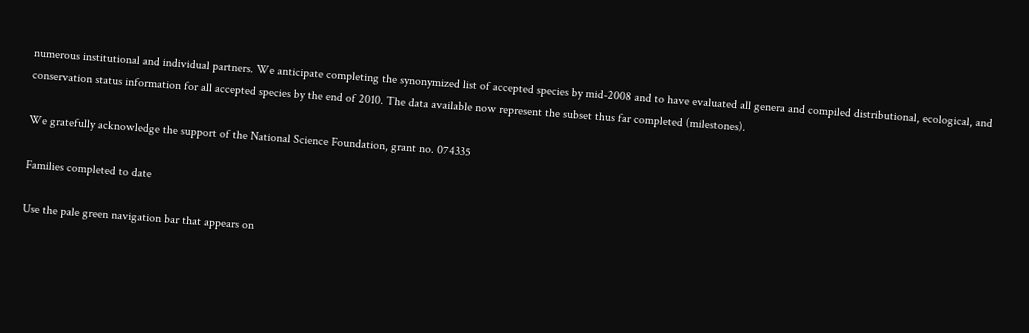numerous institutional and individual partners. We anticipate completing the synonymized list of accepted species by mid-2008 and to have evaluated all genera and compiled distributional, ecological, and conservation status information for all accepted species by the end of 2010. The data available now represent the subset thus far completed (milestones).

We gratefully acknowledge the support of the National Science Foundation, grant no. 074335

Families completed to date

Use the pale green navigation bar that appears on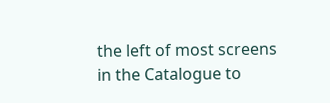the left of most screens in the Catalogue to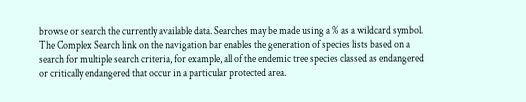browse or search the currently available data. Searches may be made using a % as a wildcard symbol. The Complex Search link on the navigation bar enables the generation of species lists based on a search for multiple search criteria, for example, all of the endemic tree species classed as endangered or critically endangered that occur in a particular protected area.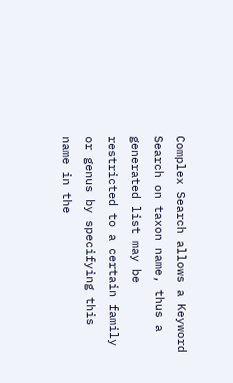Complex Search allows a Keyword Search on taxon name, thus a generated list may be restricted to a certain family or genus by specifying this name in the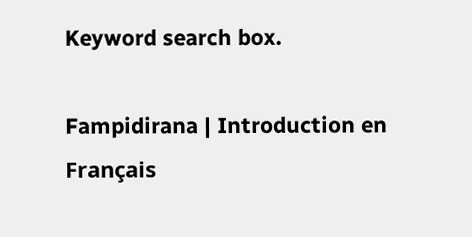Keyword search box.

Fampidirana | Introduction en Français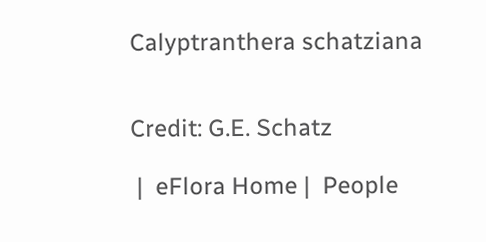Calyptranthera schatziana


Credit: G.E. Schatz

 |  eFlora Home |  People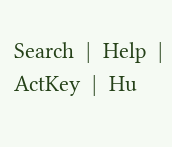Search  |  Help  |  ActKey  |  Hu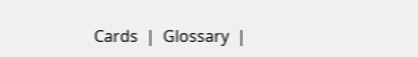Cards  |  Glossary  |